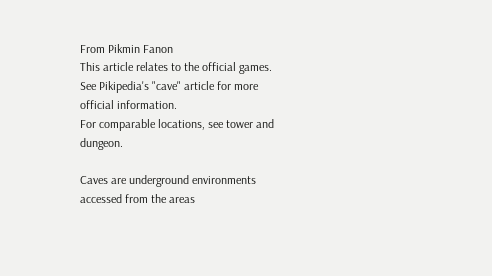From Pikmin Fanon
This article relates to the official games. See Pikipedia's "cave" article for more official information.
For comparable locations, see tower and dungeon.

Caves are underground environments accessed from the areas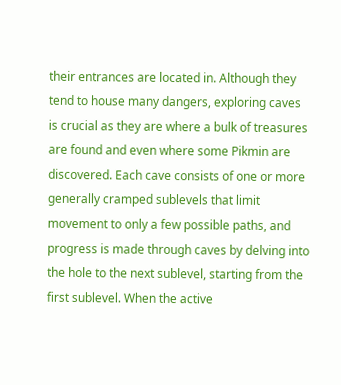their entrances are located in. Although they tend to house many dangers, exploring caves is crucial as they are where a bulk of treasures are found and even where some Pikmin are discovered. Each cave consists of one or more generally cramped sublevels that limit movement to only a few possible paths, and progress is made through caves by delving into the hole to the next sublevel, starting from the first sublevel. When the active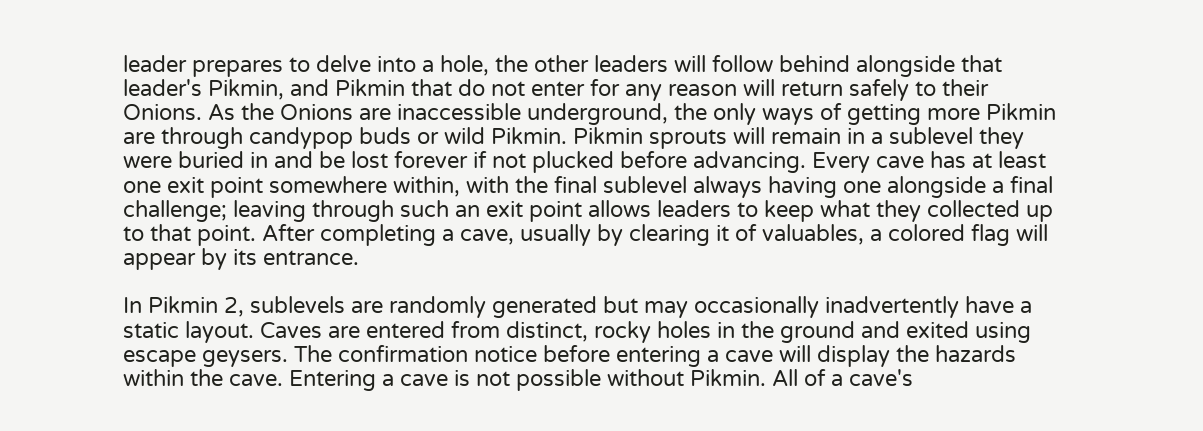leader prepares to delve into a hole, the other leaders will follow behind alongside that leader's Pikmin, and Pikmin that do not enter for any reason will return safely to their Onions. As the Onions are inaccessible underground, the only ways of getting more Pikmin are through candypop buds or wild Pikmin. Pikmin sprouts will remain in a sublevel they were buried in and be lost forever if not plucked before advancing. Every cave has at least one exit point somewhere within, with the final sublevel always having one alongside a final challenge; leaving through such an exit point allows leaders to keep what they collected up to that point. After completing a cave, usually by clearing it of valuables, a colored flag will appear by its entrance.

In Pikmin 2, sublevels are randomly generated but may occasionally inadvertently have a static layout. Caves are entered from distinct, rocky holes in the ground and exited using escape geysers. The confirmation notice before entering a cave will display the hazards within the cave. Entering a cave is not possible without Pikmin. All of a cave's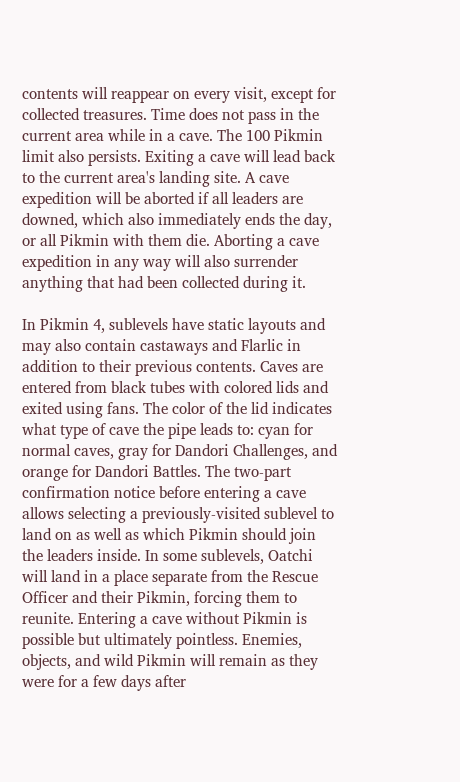contents will reappear on every visit, except for collected treasures. Time does not pass in the current area while in a cave. The 100 Pikmin limit also persists. Exiting a cave will lead back to the current area's landing site. A cave expedition will be aborted if all leaders are downed, which also immediately ends the day, or all Pikmin with them die. Aborting a cave expedition in any way will also surrender anything that had been collected during it.

In Pikmin 4, sublevels have static layouts and may also contain castaways and Flarlic in addition to their previous contents. Caves are entered from black tubes with colored lids and exited using fans. The color of the lid indicates what type of cave the pipe leads to: cyan for normal caves, gray for Dandori Challenges, and orange for Dandori Battles. The two-part confirmation notice before entering a cave allows selecting a previously-visited sublevel to land on as well as which Pikmin should join the leaders inside. In some sublevels, Oatchi will land in a place separate from the Rescue Officer and their Pikmin, forcing them to reunite. Entering a cave without Pikmin is possible but ultimately pointless. Enemies, objects, and wild Pikmin will remain as they were for a few days after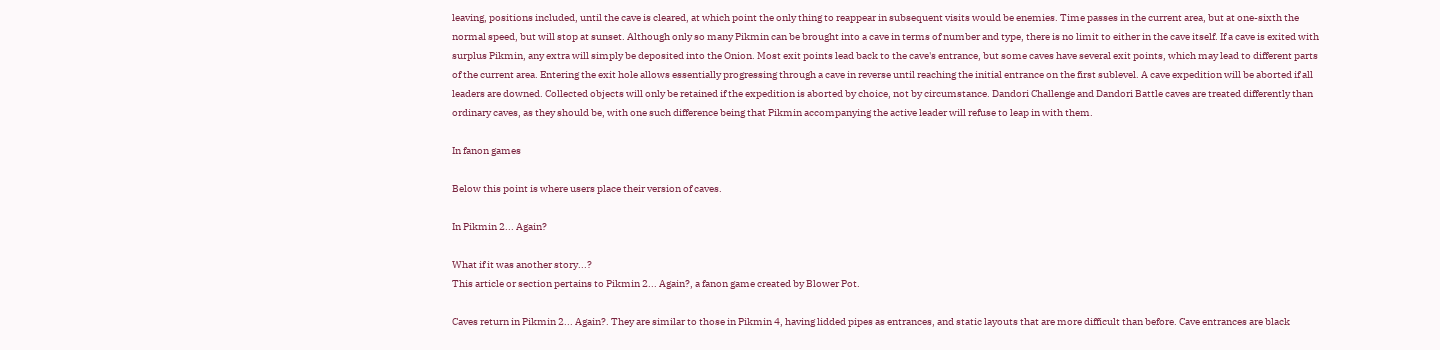leaving, positions included, until the cave is cleared, at which point the only thing to reappear in subsequent visits would be enemies. Time passes in the current area, but at one-sixth the normal speed, but will stop at sunset. Although only so many Pikmin can be brought into a cave in terms of number and type, there is no limit to either in the cave itself. If a cave is exited with surplus Pikmin, any extra will simply be deposited into the Onion. Most exit points lead back to the cave's entrance, but some caves have several exit points, which may lead to different parts of the current area. Entering the exit hole allows essentially progressing through a cave in reverse until reaching the initial entrance on the first sublevel. A cave expedition will be aborted if all leaders are downed. Collected objects will only be retained if the expedition is aborted by choice, not by circumstance. Dandori Challenge and Dandori Battle caves are treated differently than ordinary caves, as they should be, with one such difference being that Pikmin accompanying the active leader will refuse to leap in with them.

In fanon games

Below this point is where users place their version of caves.

In Pikmin 2... Again?

What if it was another story...?
This article or section pertains to Pikmin 2... Again?, a fanon game created by Blower Pot.

Caves return in Pikmin 2... Again?. They are similar to those in Pikmin 4, having lidded pipes as entrances, and static layouts that are more difficult than before. Cave entrances are black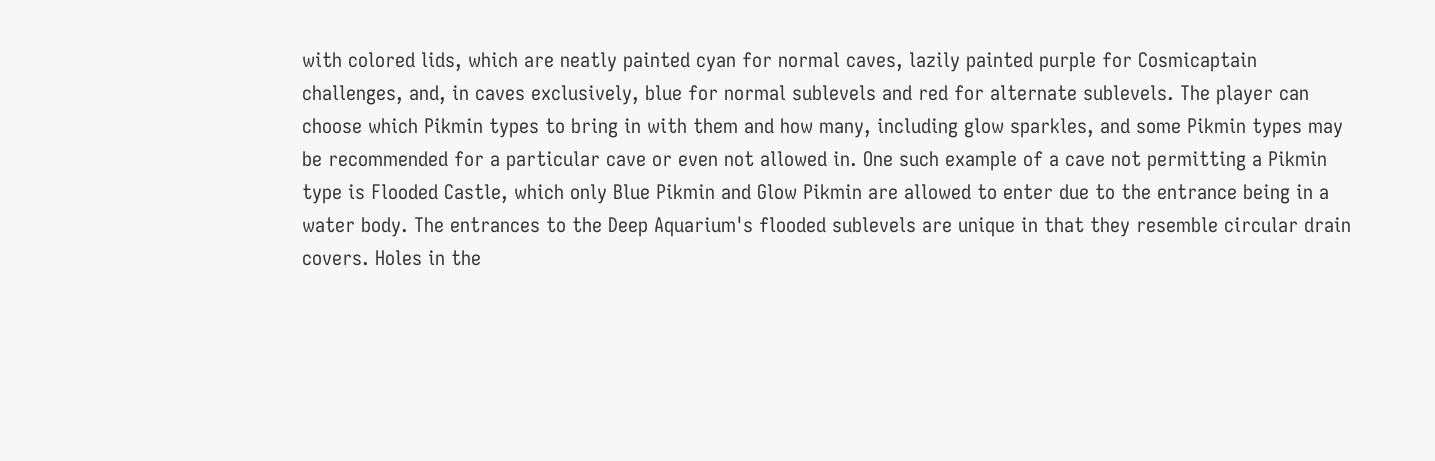with colored lids, which are neatly painted cyan for normal caves, lazily painted purple for Cosmicaptain challenges, and, in caves exclusively, blue for normal sublevels and red for alternate sublevels. The player can choose which Pikmin types to bring in with them and how many, including glow sparkles, and some Pikmin types may be recommended for a particular cave or even not allowed in. One such example of a cave not permitting a Pikmin type is Flooded Castle, which only Blue Pikmin and Glow Pikmin are allowed to enter due to the entrance being in a water body. The entrances to the Deep Aquarium's flooded sublevels are unique in that they resemble circular drain covers. Holes in the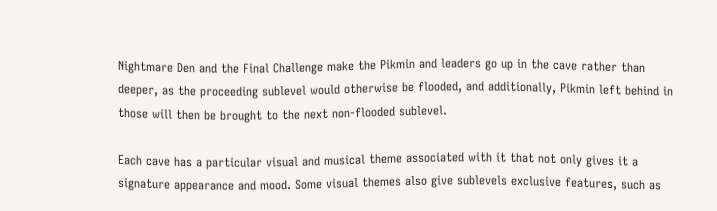Nightmare Den and the Final Challenge make the Pikmin and leaders go up in the cave rather than deeper, as the proceeding sublevel would otherwise be flooded, and additionally, Pikmin left behind in those will then be brought to the next non-flooded sublevel.

Each cave has a particular visual and musical theme associated with it that not only gives it a signature appearance and mood. Some visual themes also give sublevels exclusive features, such as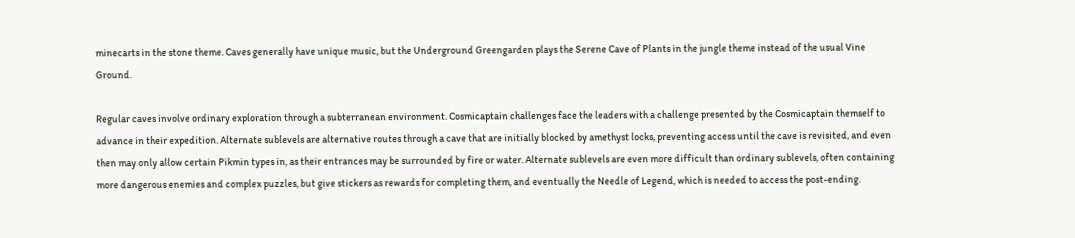minecarts in the stone theme. Caves generally have unique music, but the Underground Greengarden plays the Serene Cave of Plants in the jungle theme instead of the usual Vine Ground.

Regular caves involve ordinary exploration through a subterranean environment. Cosmicaptain challenges face the leaders with a challenge presented by the Cosmicaptain themself to advance in their expedition. Alternate sublevels are alternative routes through a cave that are initially blocked by amethyst locks, preventing access until the cave is revisited, and even then may only allow certain Pikmin types in, as their entrances may be surrounded by fire or water. Alternate sublevels are even more difficult than ordinary sublevels, often containing more dangerous enemies and complex puzzles, but give stickers as rewards for completing them, and eventually the Needle of Legend, which is needed to access the post-ending.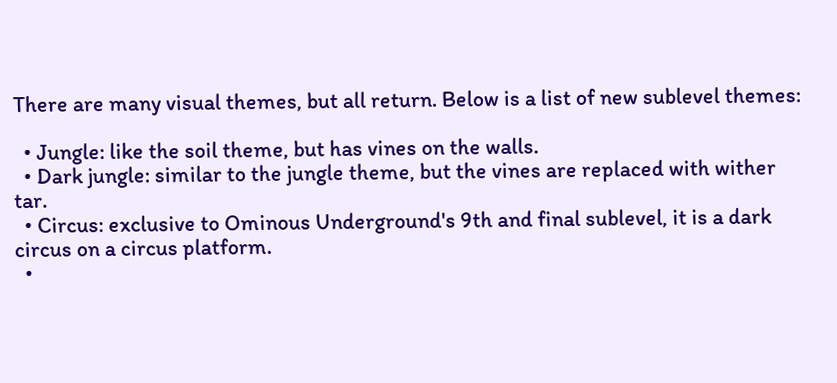There are many visual themes, but all return. Below is a list of new sublevel themes:

  • Jungle: like the soil theme, but has vines on the walls.
  • Dark jungle: similar to the jungle theme, but the vines are replaced with wither tar.
  • Circus: exclusive to Ominous Underground's 9th and final sublevel, it is a dark circus on a circus platform.
  •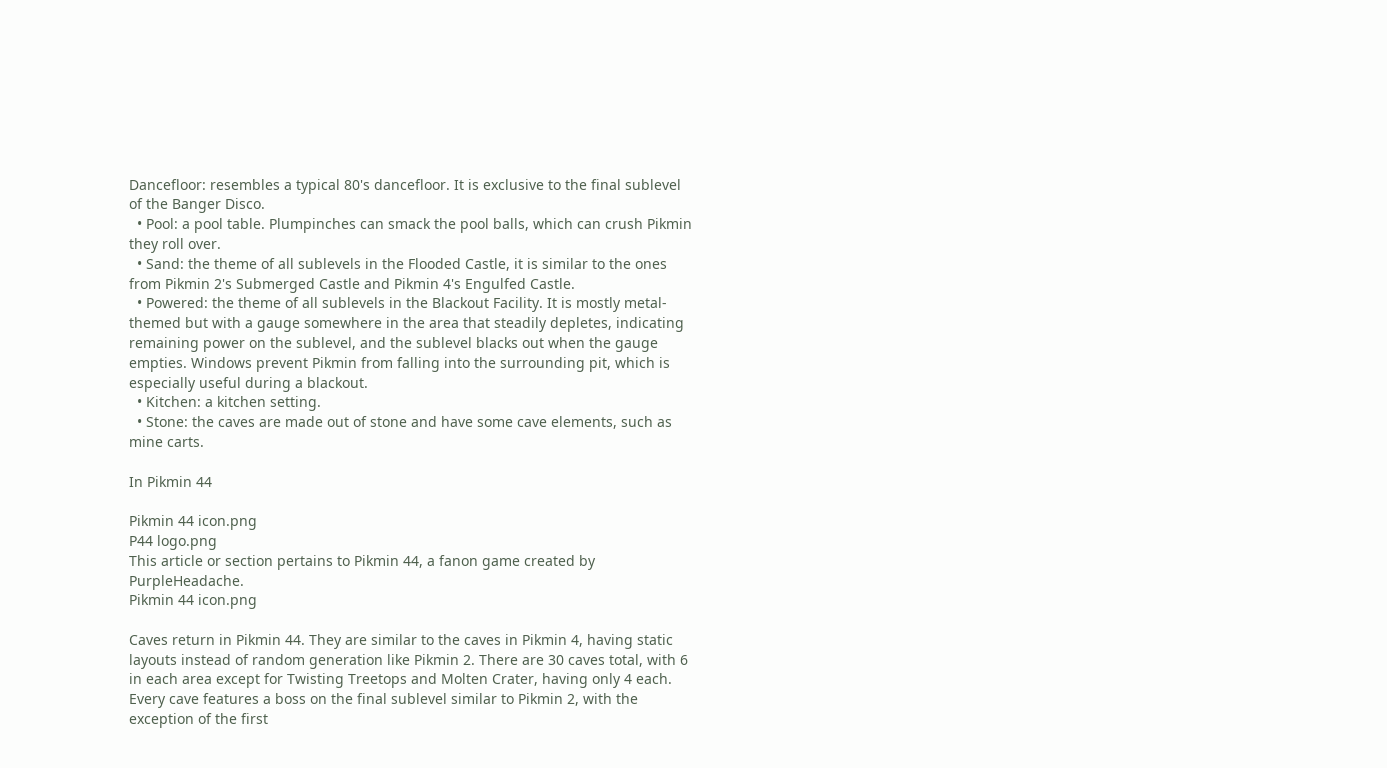Dancefloor: resembles a typical 80's dancefloor. It is exclusive to the final sublevel of the Banger Disco.
  • Pool: a pool table. Plumpinches can smack the pool balls, which can crush Pikmin they roll over.
  • Sand: the theme of all sublevels in the Flooded Castle, it is similar to the ones from Pikmin 2's Submerged Castle and Pikmin 4's Engulfed Castle.
  • Powered: the theme of all sublevels in the Blackout Facility. It is mostly metal-themed but with a gauge somewhere in the area that steadily depletes, indicating remaining power on the sublevel, and the sublevel blacks out when the gauge empties. Windows prevent Pikmin from falling into the surrounding pit, which is especially useful during a blackout.
  • Kitchen: a kitchen setting.
  • Stone: the caves are made out of stone and have some cave elements, such as mine carts.

In Pikmin 44

Pikmin 44 icon.png
P44 logo.png
This article or section pertains to Pikmin 44, a fanon game created by PurpleHeadache.
Pikmin 44 icon.png

Caves return in Pikmin 44. They are similar to the caves in Pikmin 4, having static layouts instead of random generation like Pikmin 2. There are 30 caves total, with 6 in each area except for Twisting Treetops and Molten Crater, having only 4 each. Every cave features a boss on the final sublevel similar to Pikmin 2, with the exception of the first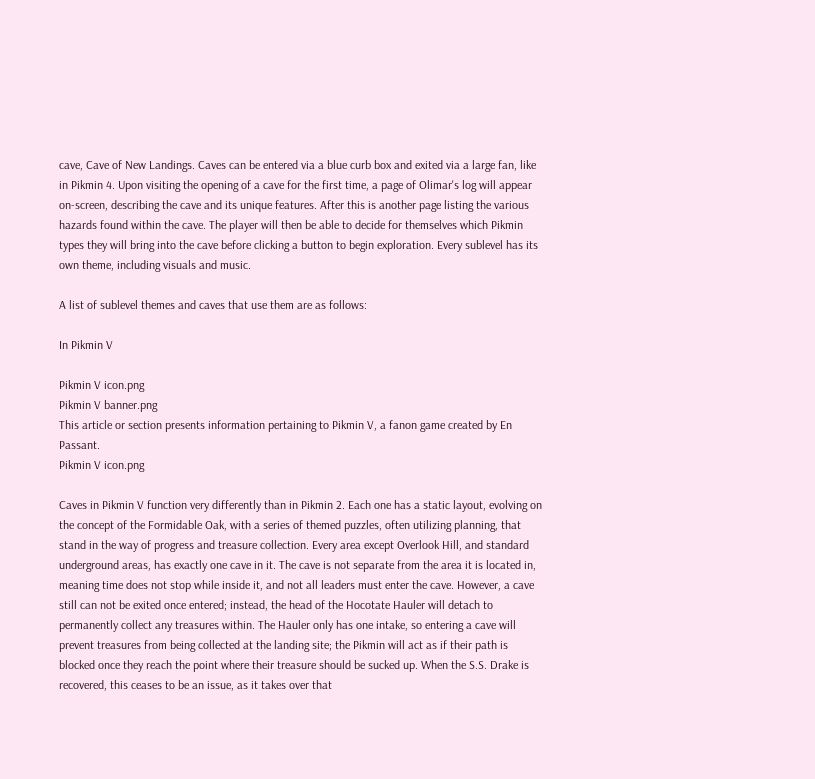cave, Cave of New Landings. Caves can be entered via a blue curb box and exited via a large fan, like in Pikmin 4. Upon visiting the opening of a cave for the first time, a page of Olimar's log will appear on-screen, describing the cave and its unique features. After this is another page listing the various hazards found within the cave. The player will then be able to decide for themselves which Pikmin types they will bring into the cave before clicking a button to begin exploration. Every sublevel has its own theme, including visuals and music.

A list of sublevel themes and caves that use them are as follows:

In Pikmin V

Pikmin V icon.png
Pikmin V banner.png
This article or section presents information pertaining to Pikmin V, a fanon game created by En Passant.
Pikmin V icon.png

Caves in Pikmin V function very differently than in Pikmin 2. Each one has a static layout, evolving on the concept of the Formidable Oak, with a series of themed puzzles, often utilizing planning, that stand in the way of progress and treasure collection. Every area except Overlook Hill, and standard underground areas, has exactly one cave in it. The cave is not separate from the area it is located in, meaning time does not stop while inside it, and not all leaders must enter the cave. However, a cave still can not be exited once entered; instead, the head of the Hocotate Hauler will detach to permanently collect any treasures within. The Hauler only has one intake, so entering a cave will prevent treasures from being collected at the landing site; the Pikmin will act as if their path is blocked once they reach the point where their treasure should be sucked up. When the S.S. Drake is recovered, this ceases to be an issue, as it takes over that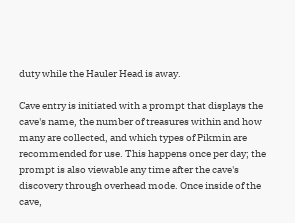duty while the Hauler Head is away.

Cave entry is initiated with a prompt that displays the cave's name, the number of treasures within and how many are collected, and which types of Pikmin are recommended for use. This happens once per day; the prompt is also viewable any time after the cave's discovery through overhead mode. Once inside of the cave,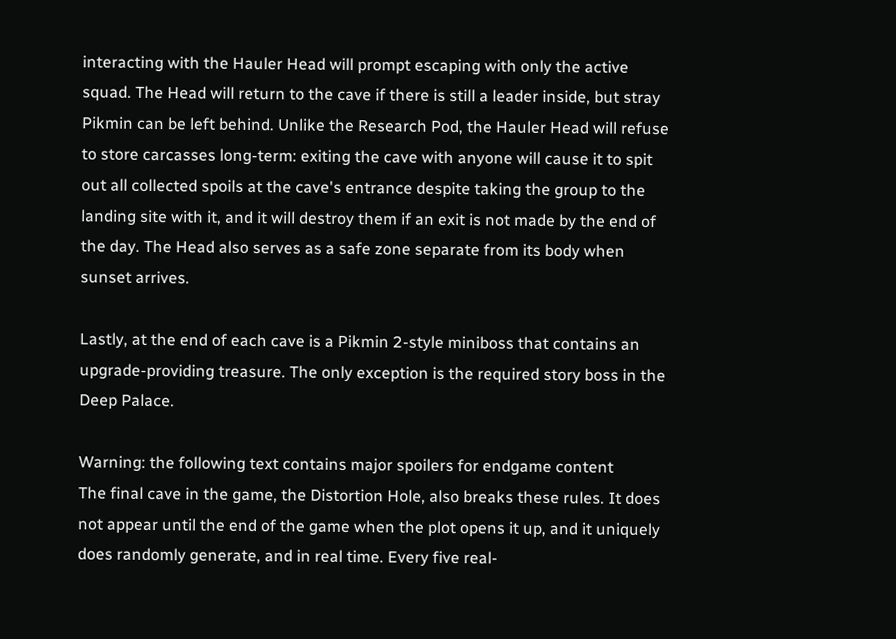interacting with the Hauler Head will prompt escaping with only the active squad. The Head will return to the cave if there is still a leader inside, but stray Pikmin can be left behind. Unlike the Research Pod, the Hauler Head will refuse to store carcasses long-term: exiting the cave with anyone will cause it to spit out all collected spoils at the cave's entrance despite taking the group to the landing site with it, and it will destroy them if an exit is not made by the end of the day. The Head also serves as a safe zone separate from its body when sunset arrives.

Lastly, at the end of each cave is a Pikmin 2-style miniboss that contains an upgrade-providing treasure. The only exception is the required story boss in the Deep Palace.

Warning: the following text contains major spoilers for endgame content
The final cave in the game, the Distortion Hole, also breaks these rules. It does not appear until the end of the game when the plot opens it up, and it uniquely does randomly generate, and in real time. Every five real-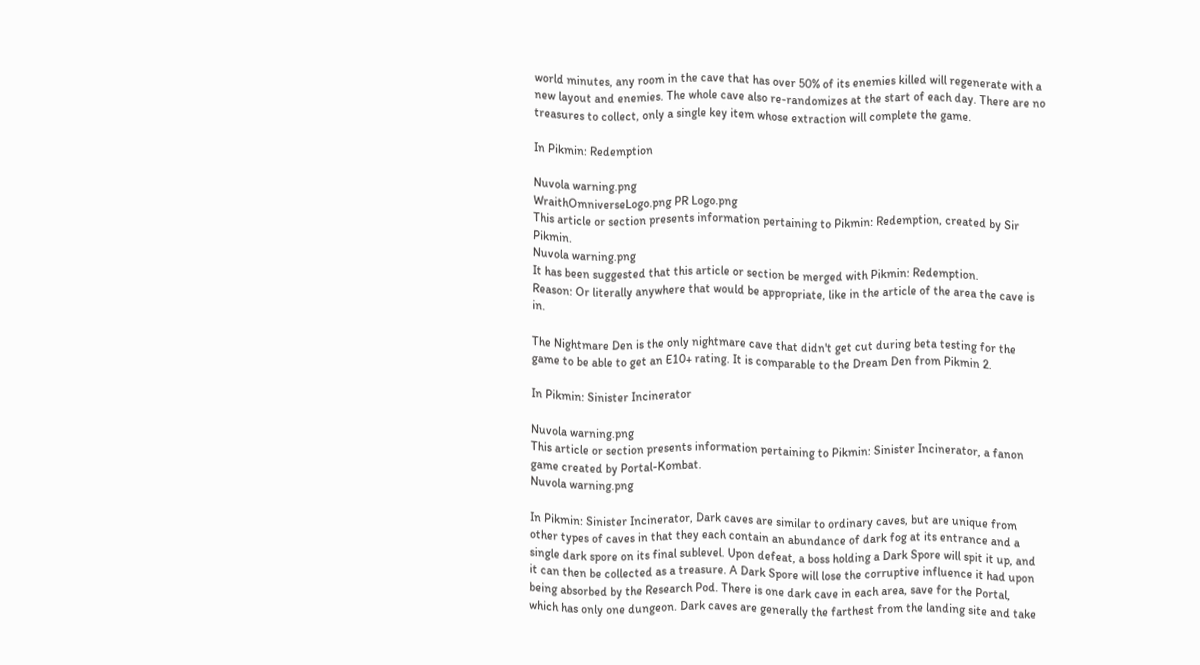world minutes, any room in the cave that has over 50% of its enemies killed will regenerate with a new layout and enemies. The whole cave also re-randomizes at the start of each day. There are no treasures to collect, only a single key item whose extraction will complete the game.

In Pikmin: Redemption

Nuvola warning.png
WraithOmniverseLogo.png PR Logo.png
This article or section presents information pertaining to Pikmin: Redemption, created by Sir Pikmin.
Nuvola warning.png
It has been suggested that this article or section be merged with Pikmin: Redemption.
Reason: Or literally anywhere that would be appropriate, like in the article of the area the cave is in.

The Nightmare Den is the only nightmare cave that didn't get cut during beta testing for the game to be able to get an E10+ rating. It is comparable to the Dream Den from Pikmin 2.

In Pikmin: Sinister Incinerator

Nuvola warning.png
This article or section presents information pertaining to Pikmin: Sinister Incinerator, a fanon game created by Portal-Kombat.
Nuvola warning.png

In Pikmin: Sinister Incinerator, Dark caves are similar to ordinary caves, but are unique from other types of caves in that they each contain an abundance of dark fog at its entrance and a single dark spore on its final sublevel. Upon defeat, a boss holding a Dark Spore will spit it up, and it can then be collected as a treasure. A Dark Spore will lose the corruptive influence it had upon being absorbed by the Research Pod. There is one dark cave in each area, save for the Portal, which has only one dungeon. Dark caves are generally the farthest from the landing site and take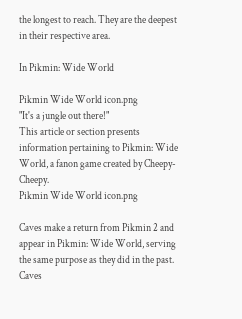the longest to reach. They are the deepest in their respective area.

In Pikmin: Wide World

Pikmin Wide World icon.png
"It's a jungle out there!"
This article or section presents information pertaining to Pikmin: Wide World, a fanon game created by Cheepy-Cheepy.
Pikmin Wide World icon.png

Caves make a return from Pikmin 2 and appear in Pikmin: Wide World, serving the same purpose as they did in the past. Caves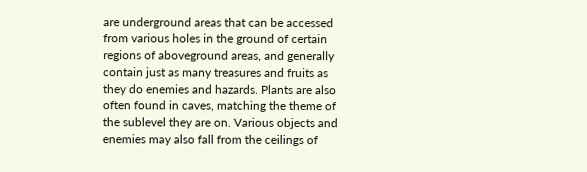are underground areas that can be accessed from various holes in the ground of certain regions of aboveground areas, and generally contain just as many treasures and fruits as they do enemies and hazards. Plants are also often found in caves, matching the theme of the sublevel they are on. Various objects and enemies may also fall from the ceilings of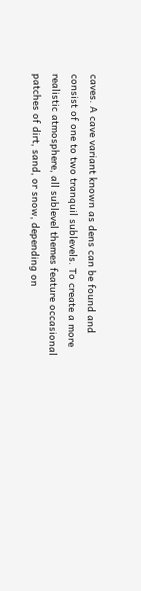caves. A cave variant known as dens can be found and consist of one to two tranquil sublevels. To create a more realistic atmosphere, all sublevel themes feature occasional patches of dirt, sand, or snow, depending on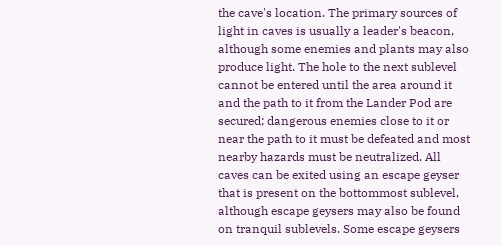the cave's location. The primary sources of light in caves is usually a leader's beacon, although some enemies and plants may also produce light. The hole to the next sublevel cannot be entered until the area around it and the path to it from the Lander Pod are secured; dangerous enemies close to it or near the path to it must be defeated and most nearby hazards must be neutralized. All caves can be exited using an escape geyser that is present on the bottommost sublevel, although escape geysers may also be found on tranquil sublevels. Some escape geysers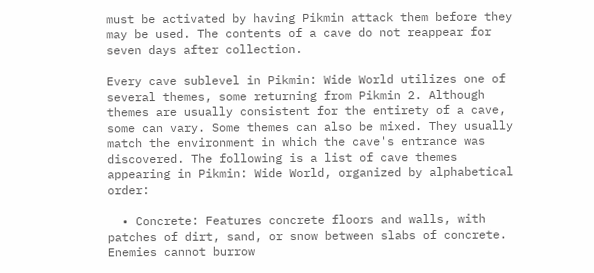must be activated by having Pikmin attack them before they may be used. The contents of a cave do not reappear for seven days after collection.

Every cave sublevel in Pikmin: Wide World utilizes one of several themes, some returning from Pikmin 2. Although themes are usually consistent for the entirety of a cave, some can vary. Some themes can also be mixed. They usually match the environment in which the cave's entrance was discovered. The following is a list of cave themes appearing in Pikmin: Wide World, organized by alphabetical order:

  • Concrete: Features concrete floors and walls, with patches of dirt, sand, or snow between slabs of concrete. Enemies cannot burrow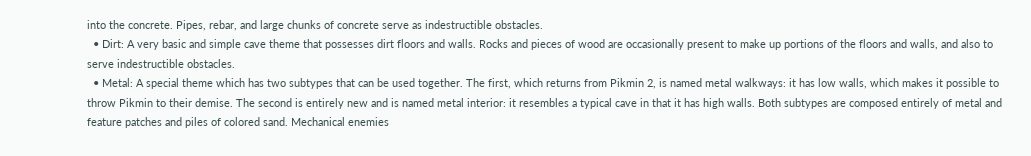into the concrete. Pipes, rebar, and large chunks of concrete serve as indestructible obstacles.
  • Dirt: A very basic and simple cave theme that possesses dirt floors and walls. Rocks and pieces of wood are occasionally present to make up portions of the floors and walls, and also to serve indestructible obstacles.
  • Metal: A special theme which has two subtypes that can be used together. The first, which returns from Pikmin 2, is named metal walkways: it has low walls, which makes it possible to throw Pikmin to their demise. The second is entirely new and is named metal interior: it resembles a typical cave in that it has high walls. Both subtypes are composed entirely of metal and feature patches and piles of colored sand. Mechanical enemies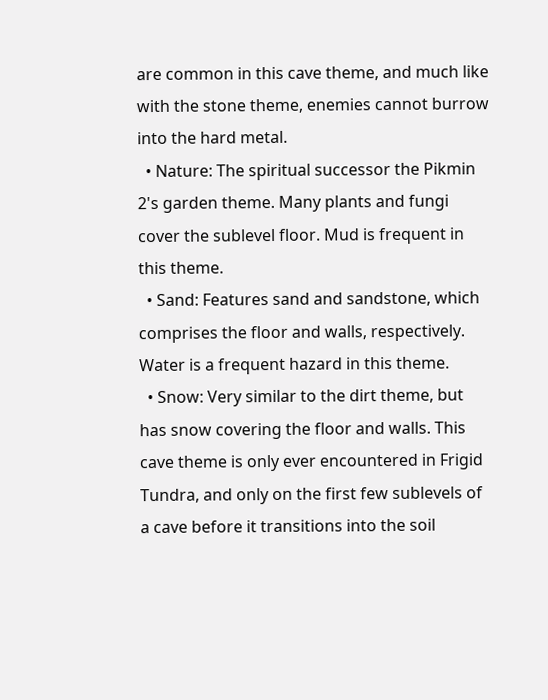are common in this cave theme, and much like with the stone theme, enemies cannot burrow into the hard metal.
  • Nature: The spiritual successor the Pikmin 2's garden theme. Many plants and fungi cover the sublevel floor. Mud is frequent in this theme.
  • Sand: Features sand and sandstone, which comprises the floor and walls, respectively. Water is a frequent hazard in this theme.
  • Snow: Very similar to the dirt theme, but has snow covering the floor and walls. This cave theme is only ever encountered in Frigid Tundra, and only on the first few sublevels of a cave before it transitions into the soil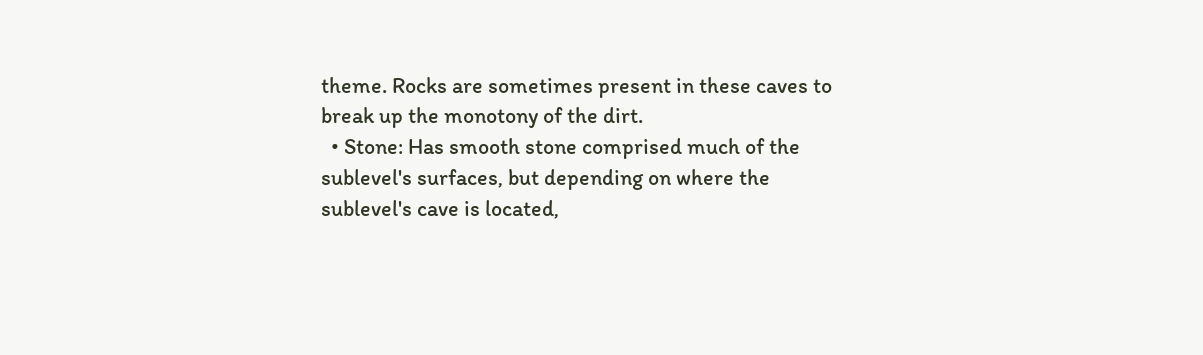theme. Rocks are sometimes present in these caves to break up the monotony of the dirt.
  • Stone: Has smooth stone comprised much of the sublevel's surfaces, but depending on where the sublevel's cave is located,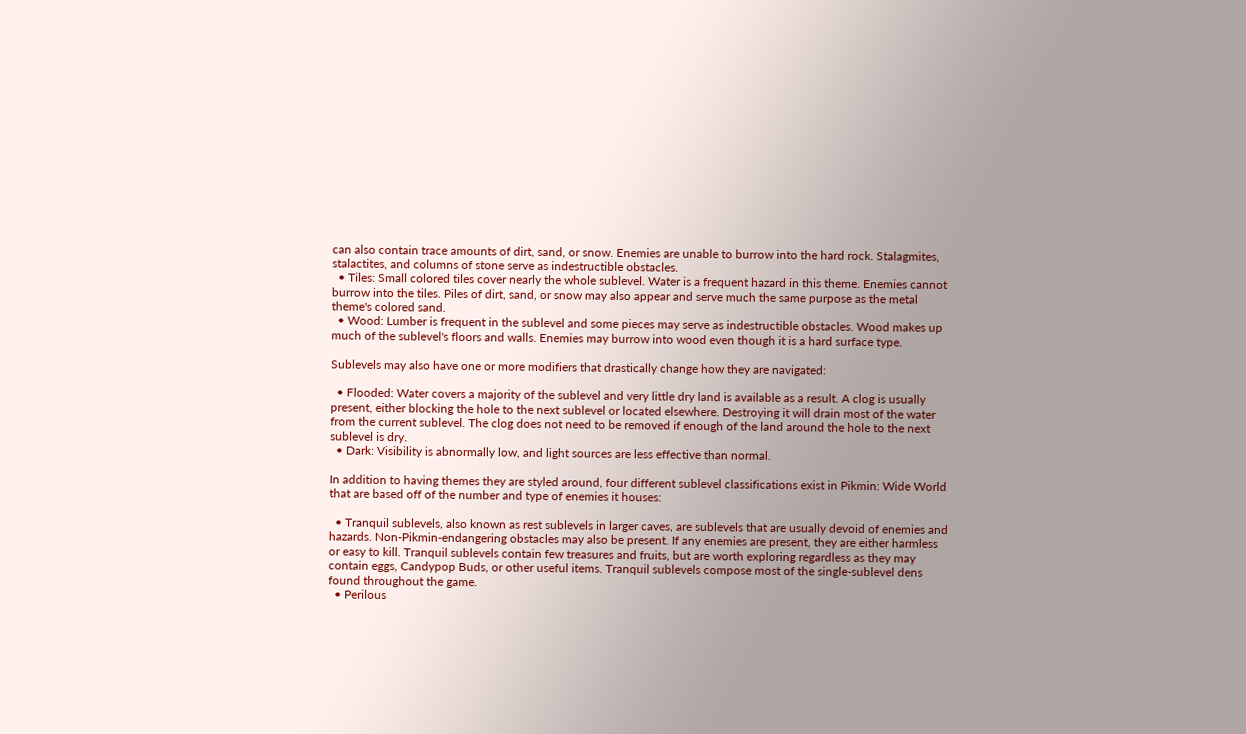can also contain trace amounts of dirt, sand, or snow. Enemies are unable to burrow into the hard rock. Stalagmites, stalactites, and columns of stone serve as indestructible obstacles.
  • Tiles: Small colored tiles cover nearly the whole sublevel. Water is a frequent hazard in this theme. Enemies cannot burrow into the tiles. Piles of dirt, sand, or snow may also appear and serve much the same purpose as the metal theme's colored sand.
  • Wood: Lumber is frequent in the sublevel and some pieces may serve as indestructible obstacles. Wood makes up much of the sublevel's floors and walls. Enemies may burrow into wood even though it is a hard surface type.

Sublevels may also have one or more modifiers that drastically change how they are navigated:

  • Flooded: Water covers a majority of the sublevel and very little dry land is available as a result. A clog is usually present, either blocking the hole to the next sublevel or located elsewhere. Destroying it will drain most of the water from the current sublevel. The clog does not need to be removed if enough of the land around the hole to the next sublevel is dry.
  • Dark: Visibility is abnormally low, and light sources are less effective than normal.

In addition to having themes they are styled around, four different sublevel classifications exist in Pikmin: Wide World that are based off of the number and type of enemies it houses:

  • Tranquil sublevels, also known as rest sublevels in larger caves, are sublevels that are usually devoid of enemies and hazards. Non-Pikmin-endangering obstacles may also be present. If any enemies are present, they are either harmless or easy to kill. Tranquil sublevels contain few treasures and fruits, but are worth exploring regardless as they may contain eggs, Candypop Buds, or other useful items. Tranquil sublevels compose most of the single-sublevel dens found throughout the game.
  • Perilous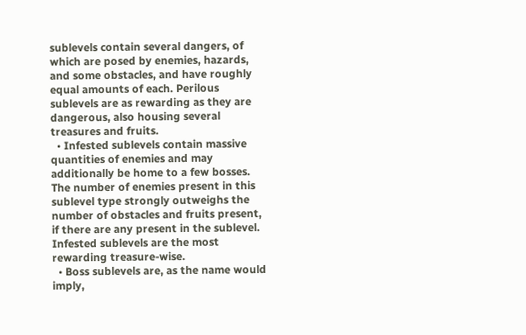sublevels contain several dangers, of which are posed by enemies, hazards, and some obstacles, and have roughly equal amounts of each. Perilous sublevels are as rewarding as they are dangerous, also housing several treasures and fruits.
  • Infested sublevels contain massive quantities of enemies and may additionally be home to a few bosses. The number of enemies present in this sublevel type strongly outweighs the number of obstacles and fruits present, if there are any present in the sublevel. Infested sublevels are the most rewarding treasure-wise.
  • Boss sublevels are, as the name would imply,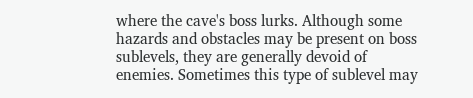where the cave's boss lurks. Although some hazards and obstacles may be present on boss sublevels, they are generally devoid of enemies. Sometimes this type of sublevel may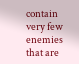contain very few enemies that are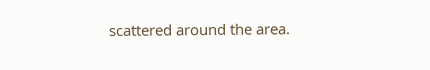scattered around the area.